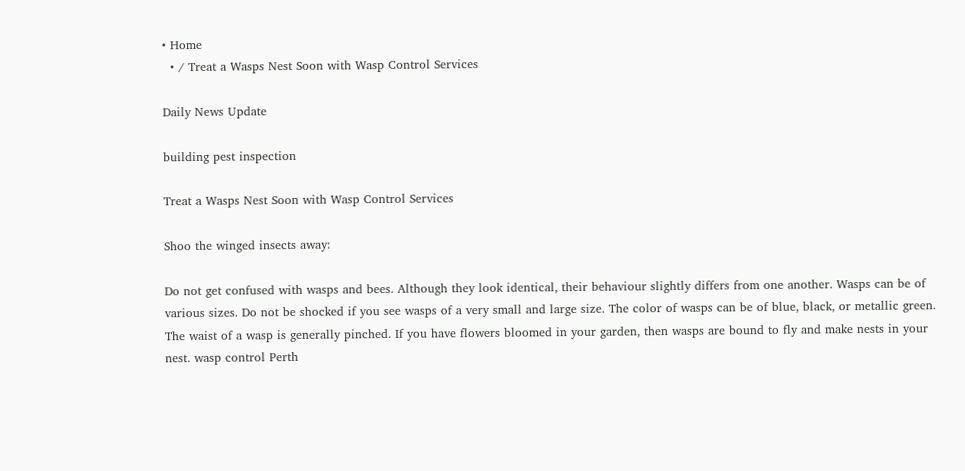• Home
  • / Treat a Wasps Nest Soon with Wasp Control Services

Daily News Update

building pest inspection

Treat a Wasps Nest Soon with Wasp Control Services

Shoo the winged insects away:

Do not get confused with wasps and bees. Although they look identical, their behaviour slightly differs from one another. Wasps can be of various sizes. Do not be shocked if you see wasps of a very small and large size. The color of wasps can be of blue, black, or metallic green. The waist of a wasp is generally pinched. If you have flowers bloomed in your garden, then wasps are bound to fly and make nests in your nest. wasp control Perth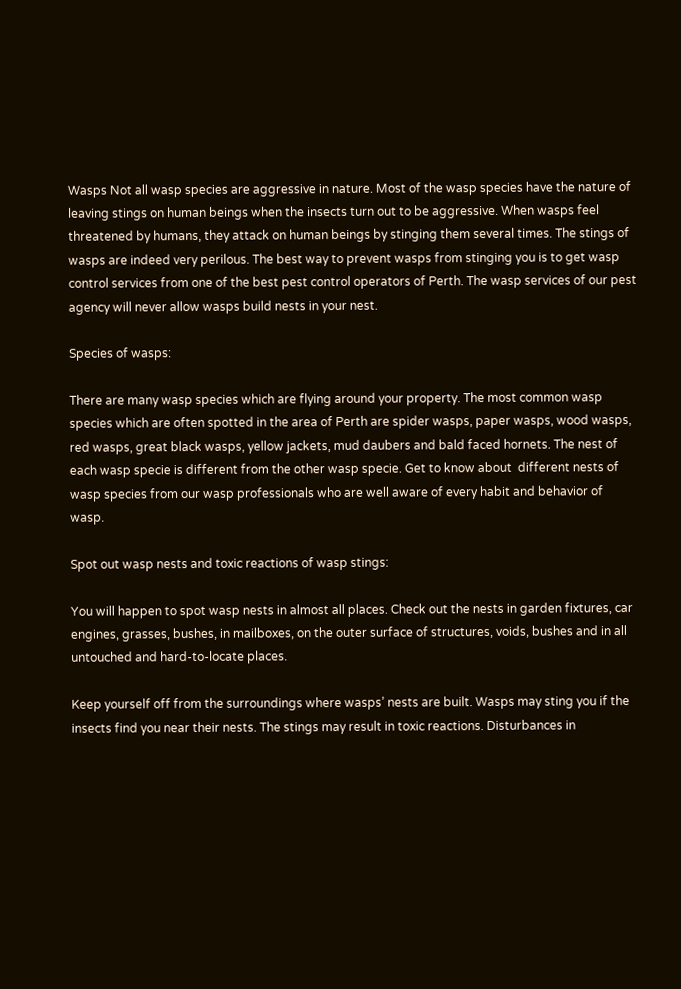Wasps Not all wasp species are aggressive in nature. Most of the wasp species have the nature of leaving stings on human beings when the insects turn out to be aggressive. When wasps feel threatened by humans, they attack on human beings by stinging them several times. The stings of wasps are indeed very perilous. The best way to prevent wasps from stinging you is to get wasp control services from one of the best pest control operators of Perth. The wasp services of our pest agency will never allow wasps build nests in your nest.

Species of wasps:

There are many wasp species which are flying around your property. The most common wasp species which are often spotted in the area of Perth are spider wasps, paper wasps, wood wasps, red wasps, great black wasps, yellow jackets, mud daubers and bald faced hornets. The nest of each wasp specie is different from the other wasp specie. Get to know about  different nests of wasp species from our wasp professionals who are well aware of every habit and behavior of wasp.

Spot out wasp nests and toxic reactions of wasp stings:

You will happen to spot wasp nests in almost all places. Check out the nests in garden fixtures, car engines, grasses, bushes, in mailboxes, on the outer surface of structures, voids, bushes and in all untouched and hard-to-locate places.

Keep yourself off from the surroundings where wasps’ nests are built. Wasps may sting you if the insects find you near their nests. The stings may result in toxic reactions. Disturbances in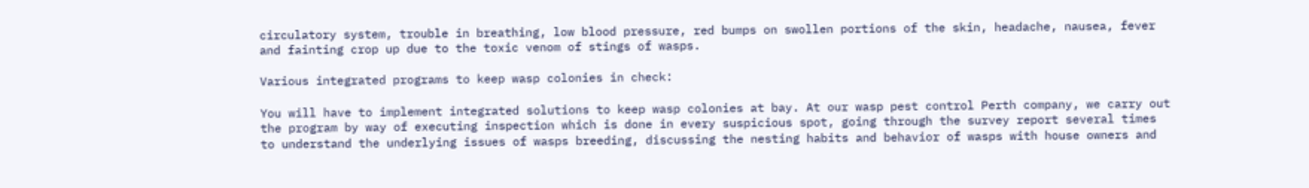circulatory system, trouble in breathing, low blood pressure, red bumps on swollen portions of the skin, headache, nausea, fever and fainting crop up due to the toxic venom of stings of wasps.

Various integrated programs to keep wasp colonies in check:

You will have to implement integrated solutions to keep wasp colonies at bay. At our wasp pest control Perth company, we carry out the program by way of executing inspection which is done in every suspicious spot, going through the survey report several times to understand the underlying issues of wasps breeding, discussing the nesting habits and behavior of wasps with house owners and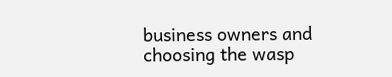business owners and choosing the wasp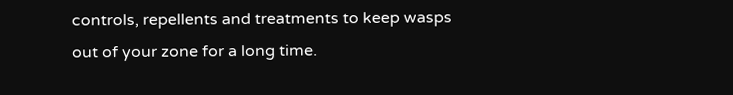controls, repellents and treatments to keep wasps out of your zone for a long time.